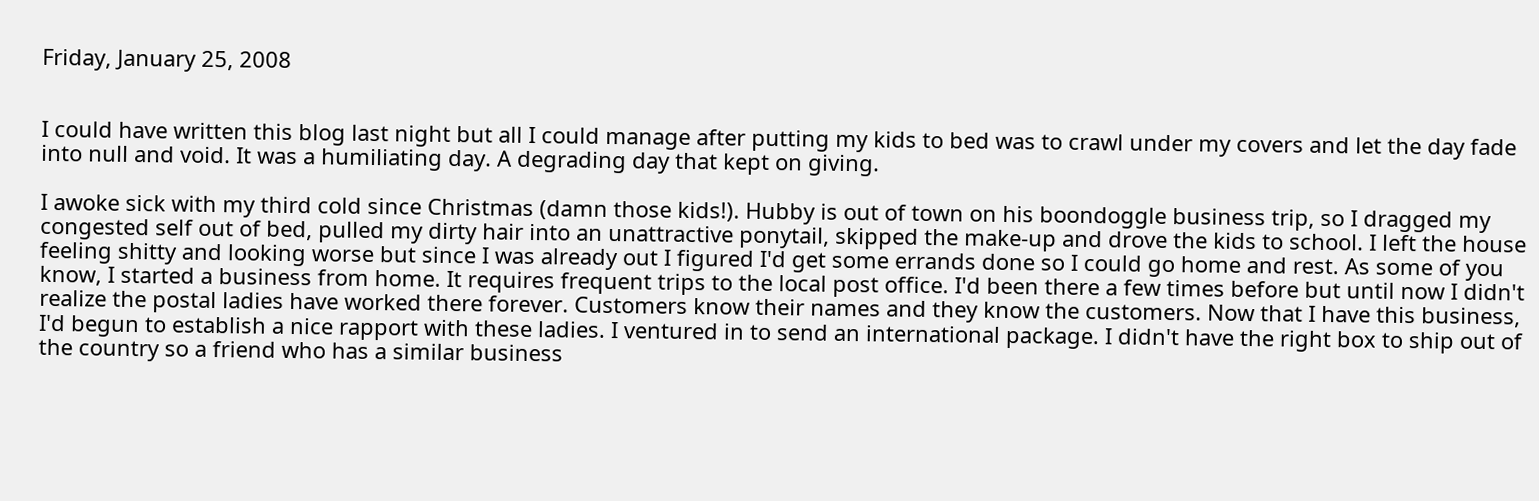Friday, January 25, 2008


I could have written this blog last night but all I could manage after putting my kids to bed was to crawl under my covers and let the day fade into null and void. It was a humiliating day. A degrading day that kept on giving.

I awoke sick with my third cold since Christmas (damn those kids!). Hubby is out of town on his boondoggle business trip, so I dragged my congested self out of bed, pulled my dirty hair into an unattractive ponytail, skipped the make-up and drove the kids to school. I left the house feeling shitty and looking worse but since I was already out I figured I'd get some errands done so I could go home and rest. As some of you know, I started a business from home. It requires frequent trips to the local post office. I'd been there a few times before but until now I didn't realize the postal ladies have worked there forever. Customers know their names and they know the customers. Now that I have this business, I'd begun to establish a nice rapport with these ladies. I ventured in to send an international package. I didn't have the right box to ship out of the country so a friend who has a similar business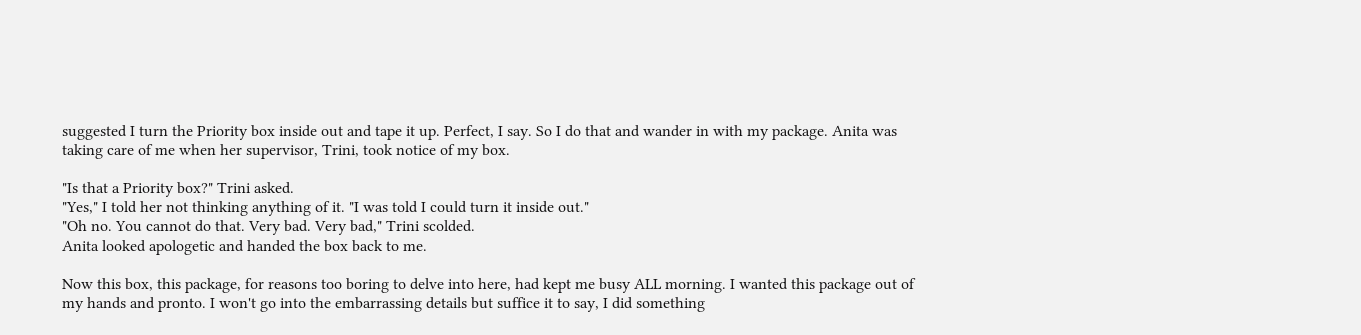suggested I turn the Priority box inside out and tape it up. Perfect, I say. So I do that and wander in with my package. Anita was taking care of me when her supervisor, Trini, took notice of my box.

"Is that a Priority box?" Trini asked.
"Yes," I told her not thinking anything of it. "I was told I could turn it inside out."
"Oh no. You cannot do that. Very bad. Very bad," Trini scolded.
Anita looked apologetic and handed the box back to me.

Now this box, this package, for reasons too boring to delve into here, had kept me busy ALL morning. I wanted this package out of my hands and pronto. I won't go into the embarrassing details but suffice it to say, I did something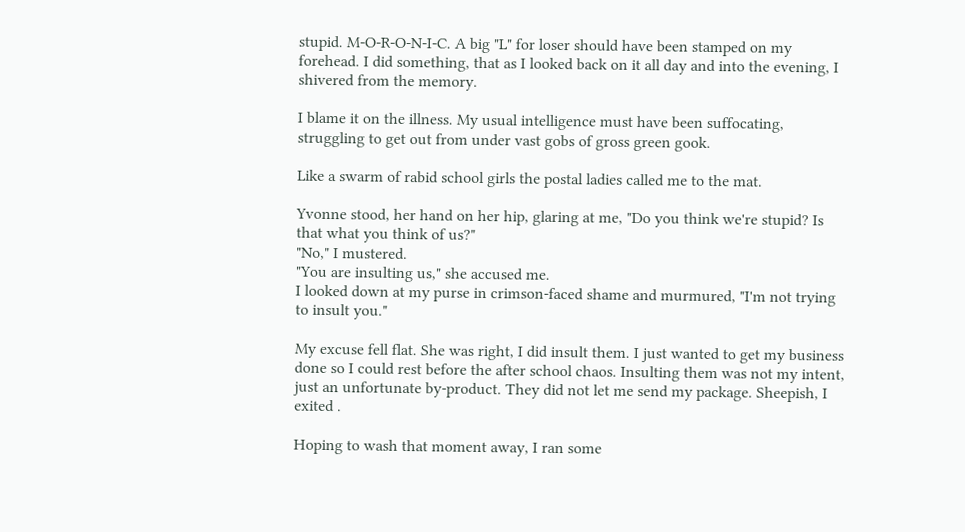stupid. M-O-R-O-N-I-C. A big "L" for loser should have been stamped on my forehead. I did something, that as I looked back on it all day and into the evening, I shivered from the memory.

I blame it on the illness. My usual intelligence must have been suffocating, struggling to get out from under vast gobs of gross green gook.

Like a swarm of rabid school girls the postal ladies called me to the mat.

Yvonne stood, her hand on her hip, glaring at me, "Do you think we're stupid? Is that what you think of us?"
"No," I mustered.
"You are insulting us," she accused me.
I looked down at my purse in crimson-faced shame and murmured, "I'm not trying to insult you."

My excuse fell flat. She was right, I did insult them. I just wanted to get my business done so I could rest before the after school chaos. Insulting them was not my intent, just an unfortunate by-product. They did not let me send my package. Sheepish, I exited .

Hoping to wash that moment away, I ran some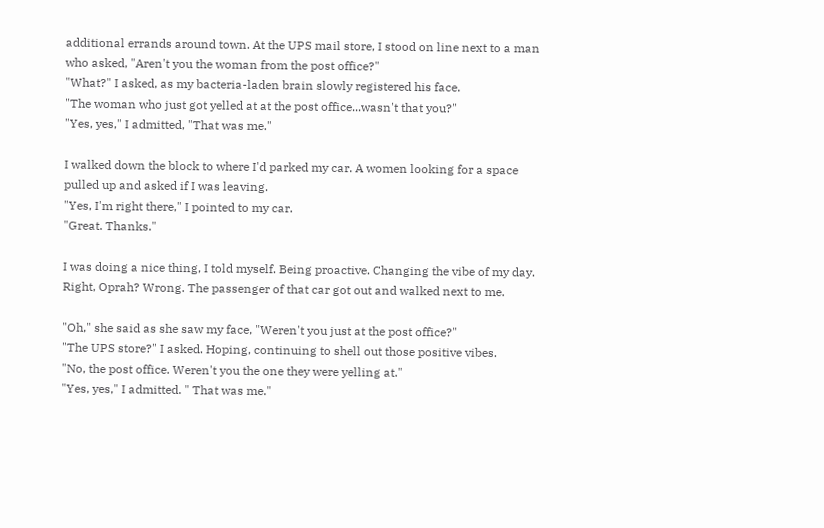additional errands around town. At the UPS mail store, I stood on line next to a man who asked, "Aren't you the woman from the post office?"
"What?" I asked, as my bacteria-laden brain slowly registered his face.
"The woman who just got yelled at at the post office...wasn't that you?"
"Yes, yes," I admitted, "That was me."

I walked down the block to where I'd parked my car. A women looking for a space pulled up and asked if I was leaving.
"Yes, I'm right there," I pointed to my car.
"Great. Thanks."

I was doing a nice thing, I told myself. Being proactive. Changing the vibe of my day. Right, Oprah? Wrong. The passenger of that car got out and walked next to me.

"Oh," she said as she saw my face, "Weren't you just at the post office?"
"The UPS store?" I asked. Hoping, continuing to shell out those positive vibes.
"No, the post office. Weren't you the one they were yelling at."
"Yes, yes," I admitted. " That was me."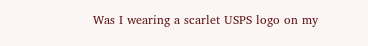Was I wearing a scarlet USPS logo on my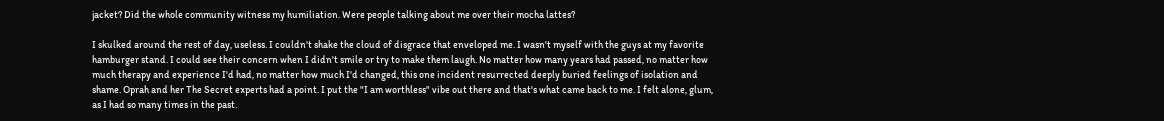jacket? Did the whole community witness my humiliation. Were people talking about me over their mocha lattes?

I skulked around the rest of day, useless. I couldn't shake the cloud of disgrace that enveloped me. I wasn't myself with the guys at my favorite hamburger stand. I could see their concern when I didn't smile or try to make them laugh. No matter how many years had passed, no matter how much therapy and experience I'd had, no matter how much I'd changed, this one incident resurrected deeply buried feelings of isolation and shame. Oprah and her The Secret experts had a point. I put the "I am worthless" vibe out there and that's what came back to me. I felt alone, glum, as I had so many times in the past.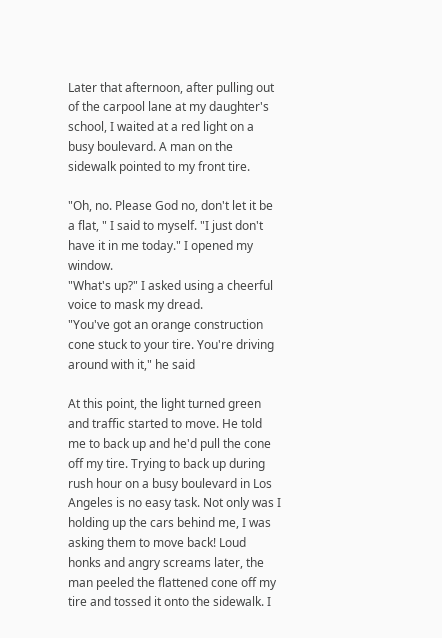Later that afternoon, after pulling out of the carpool lane at my daughter's school, I waited at a red light on a busy boulevard. A man on the sidewalk pointed to my front tire.

"Oh, no. Please God no, don't let it be a flat, " I said to myself. "I just don't have it in me today." I opened my window.
"What's up?" I asked using a cheerful voice to mask my dread.
"You've got an orange construction cone stuck to your tire. You're driving around with it," he said

At this point, the light turned green and traffic started to move. He told me to back up and he'd pull the cone off my tire. Trying to back up during rush hour on a busy boulevard in Los Angeles is no easy task. Not only was I holding up the cars behind me, I was asking them to move back! Loud honks and angry screams later, the man peeled the flattened cone off my tire and tossed it onto the sidewalk. I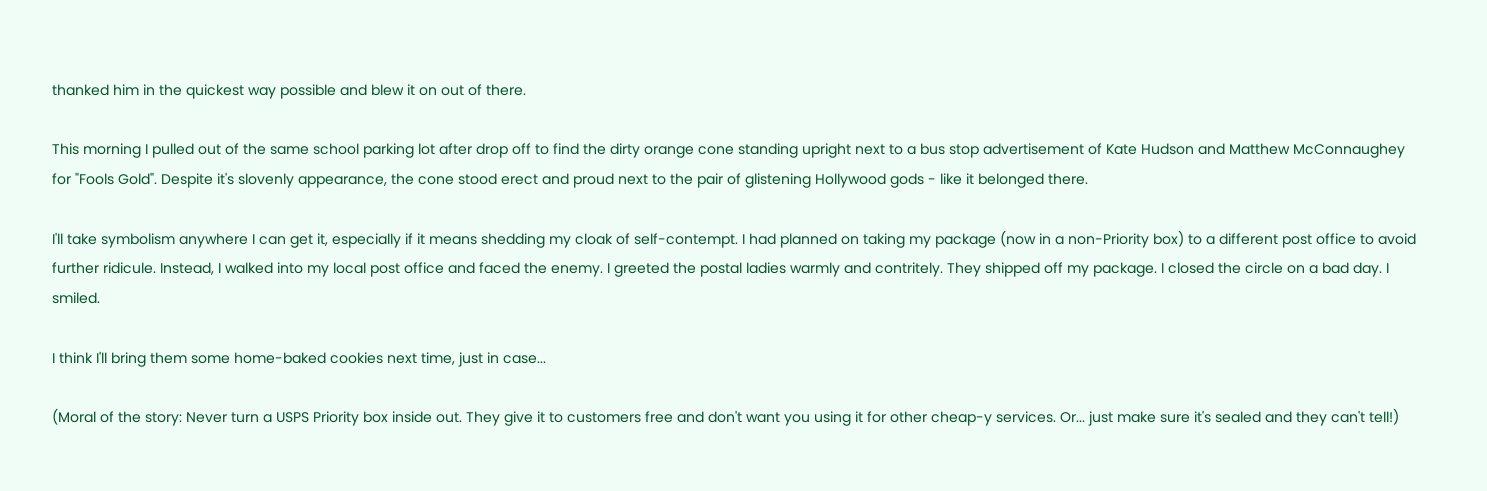thanked him in the quickest way possible and blew it on out of there.

This morning I pulled out of the same school parking lot after drop off to find the dirty orange cone standing upright next to a bus stop advertisement of Kate Hudson and Matthew McConnaughey for "Fools Gold". Despite it's slovenly appearance, the cone stood erect and proud next to the pair of glistening Hollywood gods - like it belonged there.

I'll take symbolism anywhere I can get it, especially if it means shedding my cloak of self-contempt. I had planned on taking my package (now in a non-Priority box) to a different post office to avoid further ridicule. Instead, I walked into my local post office and faced the enemy. I greeted the postal ladies warmly and contritely. They shipped off my package. I closed the circle on a bad day. I smiled.

I think I'll bring them some home-baked cookies next time, just in case...

(Moral of the story: Never turn a USPS Priority box inside out. They give it to customers free and don't want you using it for other cheap-y services. Or... just make sure it's sealed and they can't tell!)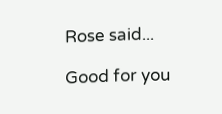Rose said...

Good for you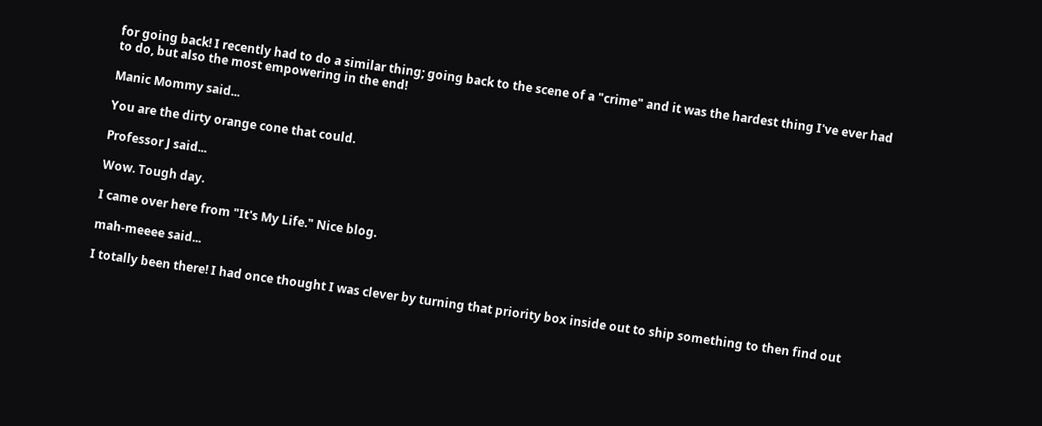for going back! I recently had to do a similar thing; going back to the scene of a "crime" and it was the hardest thing I've ever had to do, but also the most empowering in the end!

Manic Mommy said...

You are the dirty orange cone that could.

Professor J said...

Wow. Tough day.

I came over here from "It's My Life." Nice blog.

mah-meeee said...

I totally been there! I had once thought I was clever by turning that priority box inside out to ship something to then find out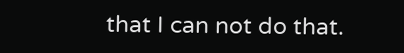that I can not do that.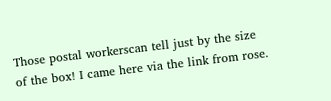Those postal workerscan tell just by the size of the box! I came here via the link from rose.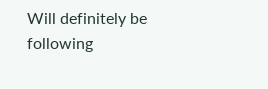Will definitely be following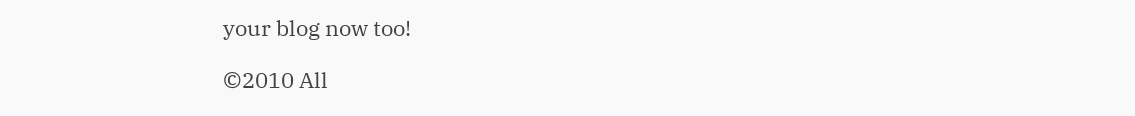your blog now too!

©2010 All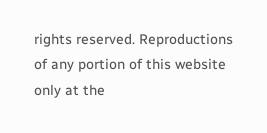rights reserved. Reproductions of any portion of this website only at the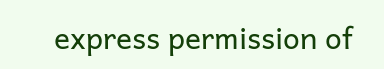express permission of